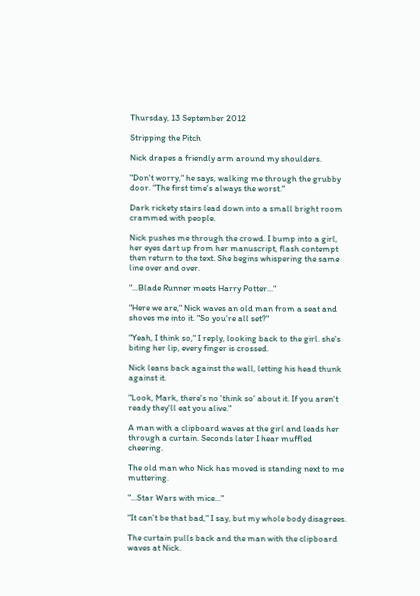Thursday, 13 September 2012

Stripping the Pitch

Nick drapes a friendly arm around my shoulders.

"Don't worry," he says, walking me through the grubby door. "The first time's always the worst."

Dark rickety stairs lead down into a small bright room crammed with people.

Nick pushes me through the crowd. I bump into a girl, her eyes dart up from her manuscript, flash contempt then return to the text. She begins whispering the same line over and over.

"...Blade Runner meets Harry Potter..."

"Here we are," Nick waves an old man from a seat and shoves me into it. "So you're all set?"

"Yeah, I think so," I reply, looking back to the girl. she's biting her lip, every finger is crossed.

Nick leans back against the wall, letting his head thunk against it.

"Look, Mark, there's no 'think so' about it. If you aren't ready they'll eat you alive."

A man with a clipboard waves at the girl and leads her through a curtain. Seconds later I hear muffled cheering.

The old man who Nick has moved is standing next to me muttering.

"...Star Wars with mice..."

"It can't be that bad," I say, but my whole body disagrees.

The curtain pulls back and the man with the clipboard waves at Nick.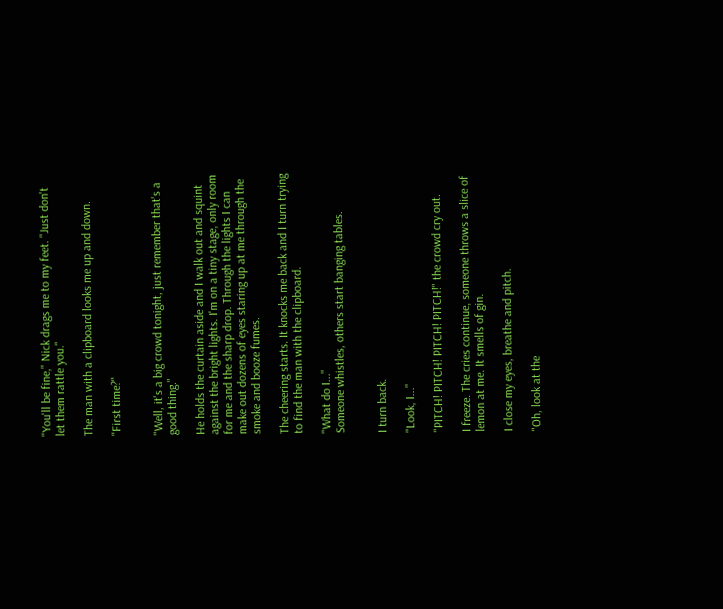"You'll be fine," Nick drags me to my feet. "Just don't let them rattle you."

The man with a clipboard looks me up and down.

"First time?"


"Well, it's a big crowd tonight, just remember that's a good thing."

He holds the curtain aside and I walk out and squint against the bright lights. I'm on a tiny stage, only room for me and the sharp drop. Through the lights I can make out dozens of eyes staring up at me through the smoke and booze fumes.

The cheering starts. It knocks me back and I turn trying to find the man with the clipboard.

"What do I..."
Someone whistles, others start banging tables.


I turn back.

"Look, I..."

"PITCH! PITCH! PITCH! PITCH!" the crowd cry out.

I freeze. The cries continue, someone throws a slice of lemon at me. It smells of gin.

I close my eyes, breathe and pitch.

"Oh, look at the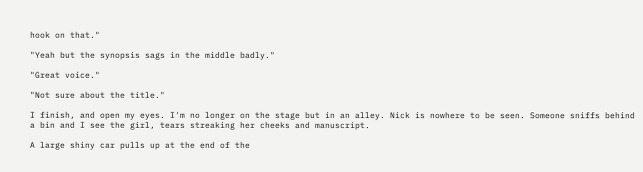hook on that."

"Yeah but the synopsis sags in the middle badly."

"Great voice."

"Not sure about the title."

I finish, and open my eyes. I'm no longer on the stage but in an alley. Nick is nowhere to be seen. Someone sniffs behind a bin and I see the girl, tears streaking her cheeks and manuscript.

A large shiny car pulls up at the end of the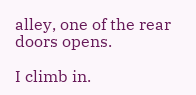alley, one of the rear doors opens.

I climb in.